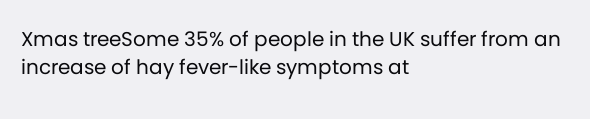Xmas treeSome 35% of people in the UK suffer from an increase of hay fever-like symptoms at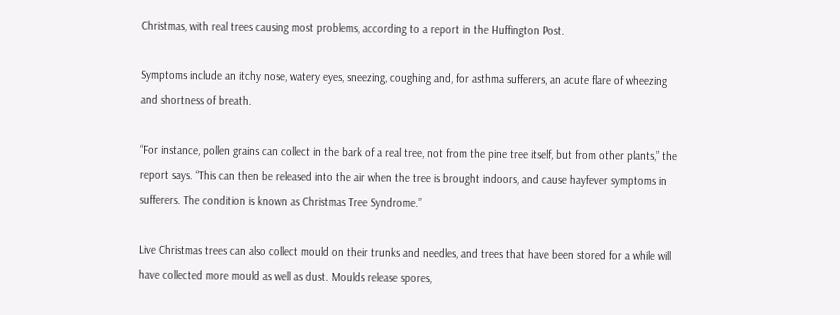Christmas, with real trees causing most problems, according to a report in the Huffington Post.

Symptoms include an itchy nose, watery eyes, sneezing, coughing and, for asthma sufferers, an acute flare of wheezing and shortness of breath.

“For instance, pollen grains can collect in the bark of a real tree, not from the pine tree itself, but from other plants,” the report says. “This can then be released into the air when the tree is brought indoors, and cause hayfever symptoms in sufferers. The condition is known as Christmas Tree Syndrome.”

Live Christmas trees can also collect mould on their trunks and needles, and trees that have been stored for a while will have collected more mould as well as dust. Moulds release spores,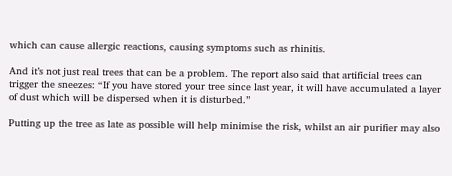which can cause allergic reactions, causing symptoms such as rhinitis.

And it’s not just real trees that can be a problem. The report also said that artificial trees can trigger the sneezes: “If you have stored your tree since last year, it will have accumulated a layer of dust which will be dispersed when it is disturbed.”

Putting up the tree as late as possible will help minimise the risk, whilst an air purifier may also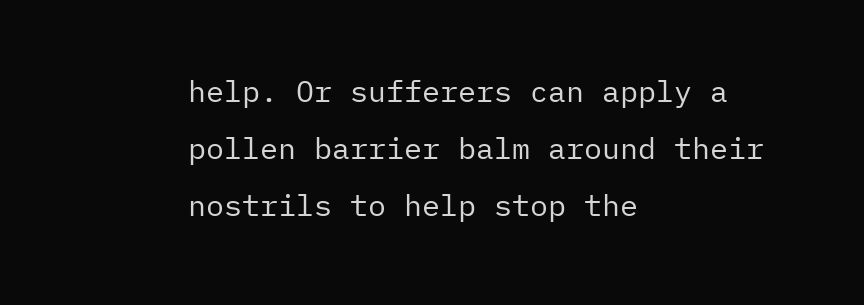help. Or sufferers can apply a pollen barrier balm around their nostrils to help stop the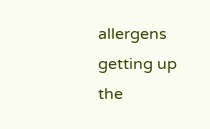allergens getting up the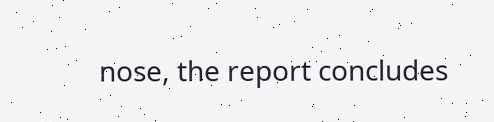nose, the report concludes